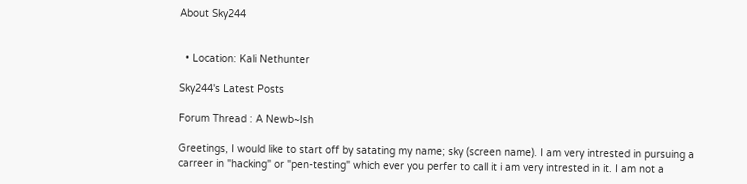About Sky244


  • Location: Kali Nethunter

Sky244's Latest Posts

Forum Thread : A Newb~Ish

Greetings, I would like to start off by satating my name; sky (screen name). I am very intrested in pursuing a carreer in "hacking" or "pen-testing" which ever you perfer to call it i am very intrested in it. I am not a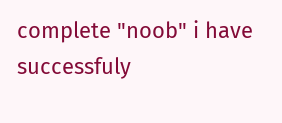complete "noob" i have successfuly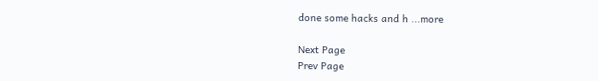done some hacks and h ...more

Next Page
Prev Page